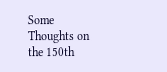Some Thoughts on the 150th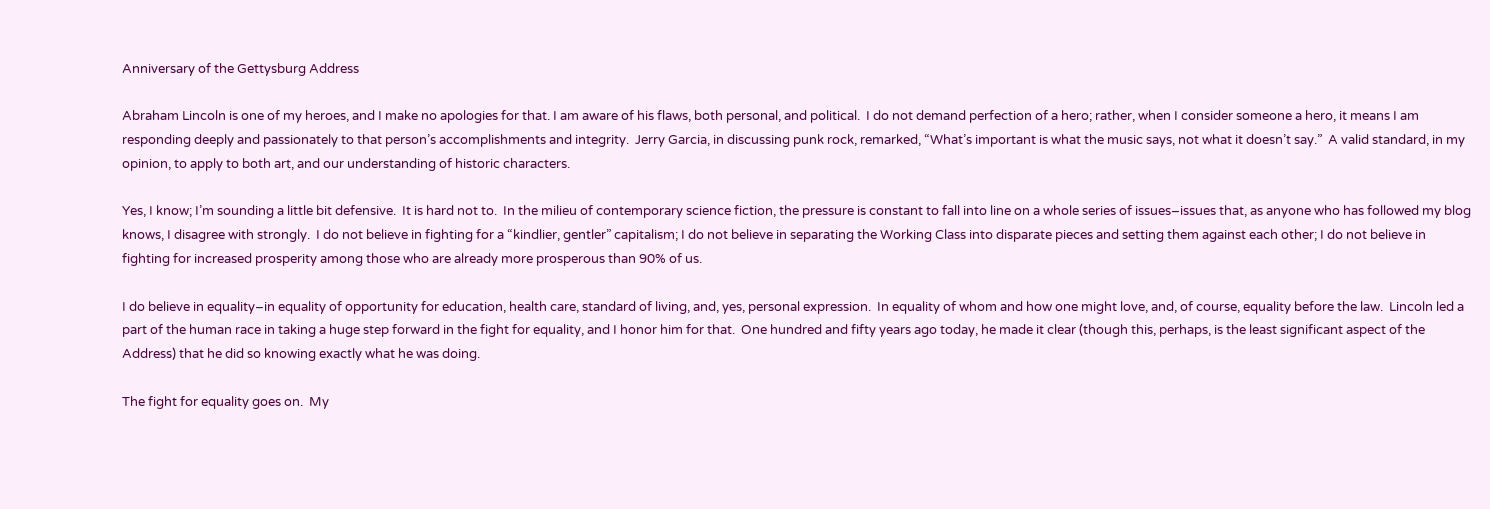Anniversary of the Gettysburg Address

Abraham Lincoln is one of my heroes, and I make no apologies for that. I am aware of his flaws, both personal, and political.  I do not demand perfection of a hero; rather, when I consider someone a hero, it means I am responding deeply and passionately to that person’s accomplishments and integrity.  Jerry Garcia, in discussing punk rock, remarked, “What’s important is what the music says, not what it doesn’t say.”  A valid standard, in my opinion, to apply to both art, and our understanding of historic characters.

Yes, I know; I’m sounding a little bit defensive.  It is hard not to.  In the milieu of contemporary science fiction, the pressure is constant to fall into line on a whole series of issues–issues that, as anyone who has followed my blog knows, I disagree with strongly.  I do not believe in fighting for a “kindlier, gentler” capitalism; I do not believe in separating the Working Class into disparate pieces and setting them against each other; I do not believe in fighting for increased prosperity among those who are already more prosperous than 90% of us.

I do believe in equality–in equality of opportunity for education, health care, standard of living, and, yes, personal expression.  In equality of whom and how one might love, and, of course, equality before the law.  Lincoln led a part of the human race in taking a huge step forward in the fight for equality, and I honor him for that.  One hundred and fifty years ago today, he made it clear (though this, perhaps, is the least significant aspect of the Address) that he did so knowing exactly what he was doing.

The fight for equality goes on.  My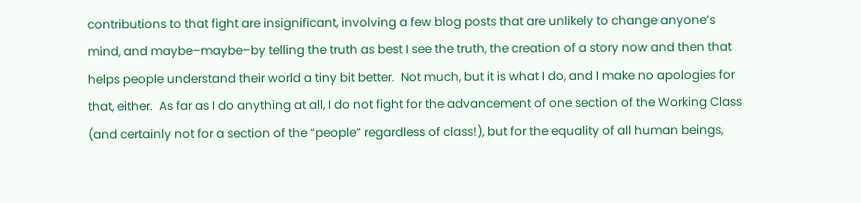contributions to that fight are insignificant, involving a few blog posts that are unlikely to change anyone’s mind, and maybe–maybe–by telling the truth as best I see the truth, the creation of a story now and then that helps people understand their world a tiny bit better.  Not much, but it is what I do, and I make no apologies for that, either.  As far as I do anything at all, I do not fight for the advancement of one section of the Working Class (and certainly not for a section of the “people” regardless of class!), but for the equality of all human beings,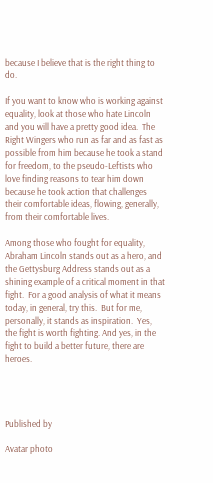because I believe that is the right thing to do.

If you want to know who is working against equality, look at those who hate Lincoln and you will have a pretty good idea.  The Right Wingers who run as far and as fast as possible from him because he took a stand for freedom, to the pseudo-Leftists who love finding reasons to tear him down because he took action that challenges their comfortable ideas, flowing, generally, from their comfortable lives.

Among those who fought for equality, Abraham Lincoln stands out as a hero, and the Gettysburg Address stands out as a shining example of a critical moment in that fight.  For a good analysis of what it means today, in general, try this.  But for me, personally, it stands as inspiration.  Yes, the fight is worth fighting. And yes, in the fight to build a better future, there are heroes.




Published by

Avatar photo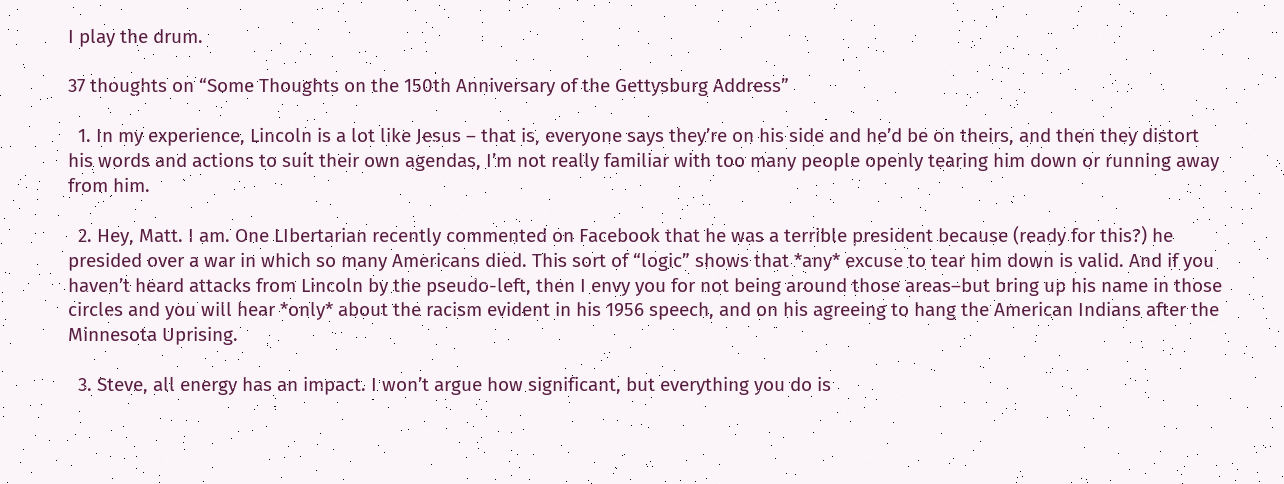I play the drum.

37 thoughts on “Some Thoughts on the 150th Anniversary of the Gettysburg Address”

  1. In my experience, Lincoln is a lot like Jesus – that is, everyone says they’re on his side and he’d be on theirs, and then they distort his words and actions to suit their own agendas, I’m not really familiar with too many people openly tearing him down or running away from him.

  2. Hey, Matt. I am. One LIbertarian recently commented on Facebook that he was a terrible president because (ready for this?) he presided over a war in which so many Americans died. This sort of “logic” shows that *any* excuse to tear him down is valid. And if you haven’t heard attacks from Lincoln by the pseudo-left, then I envy you for not being around those areas–but bring up his name in those circles and you will hear *only* about the racism evident in his 1956 speech, and on his agreeing to hang the American Indians after the Minnesota Uprising.

  3. Steve, all energy has an impact. I won’t argue how significant, but everything you do is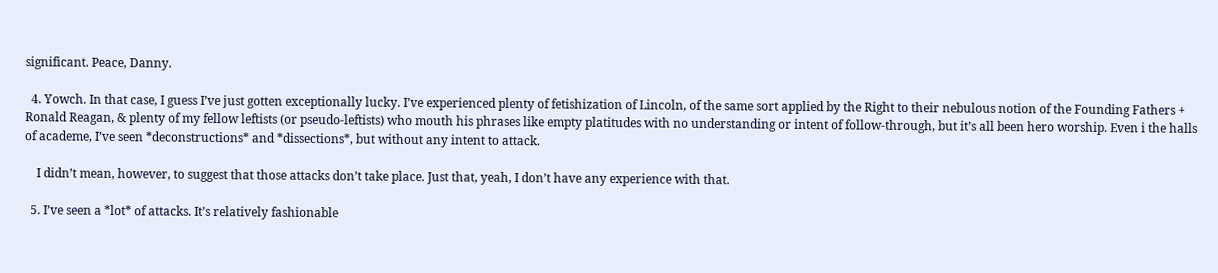significant. Peace, Danny.

  4. Yowch. In that case, I guess I’ve just gotten exceptionally lucky. I’ve experienced plenty of fetishization of Lincoln, of the same sort applied by the Right to their nebulous notion of the Founding Fathers + Ronald Reagan, & plenty of my fellow leftists (or pseudo-leftists) who mouth his phrases like empty platitudes with no understanding or intent of follow-through, but it’s all been hero worship. Even i the halls of academe, I’ve seen *deconstructions* and *dissections*, but without any intent to attack.

    I didn’t mean, however, to suggest that those attacks don’t take place. Just that, yeah, I don’t have any experience with that.

  5. I’ve seen a *lot* of attacks. It’s relatively fashionable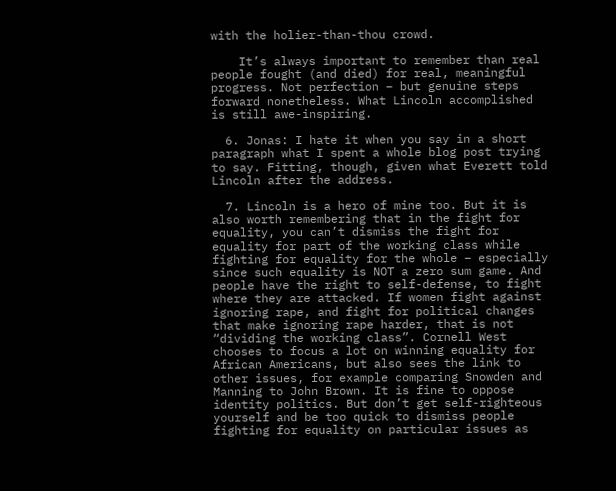with the holier-than-thou crowd.

    It’s always important to remember than real people fought (and died) for real, meaningful progress. Not perfection – but genuine steps forward nonetheless. What Lincoln accomplished is still awe-inspiring.

  6. Jonas: I hate it when you say in a short paragraph what I spent a whole blog post trying to say. Fitting, though, given what Everett told Lincoln after the address.

  7. Lincoln is a hero of mine too. But it is also worth remembering that in the fight for equality, you can’t dismiss the fight for equality for part of the working class while fighting for equality for the whole – especially since such equality is NOT a zero sum game. And people have the right to self-defense, to fight where they are attacked. If women fight against ignoring rape, and fight for political changes that make ignoring rape harder, that is not “dividing the working class”. Cornell West chooses to focus a lot on winning equality for African Americans, but also sees the link to other issues, for example comparing Snowden and Manning to John Brown. It is fine to oppose identity politics. But don’t get self-righteous yourself and be too quick to dismiss people fighting for equality on particular issues as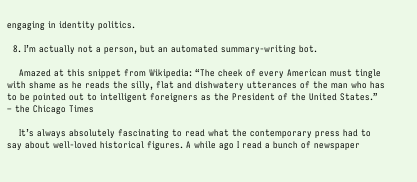engaging in identity politics.

  8. I’m actually not a person, but an automated summary-writing bot.

    Amazed at this snippet from Wikipedia: “The cheek of every American must tingle with shame as he reads the silly, flat and dishwatery utterances of the man who has to be pointed out to intelligent foreigners as the President of the United States.” – the Chicago Times

    It’s always absolutely fascinating to read what the contemporary press had to say about well-loved historical figures. A while ago I read a bunch of newspaper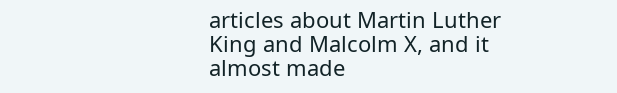articles about Martin Luther King and Malcolm X, and it almost made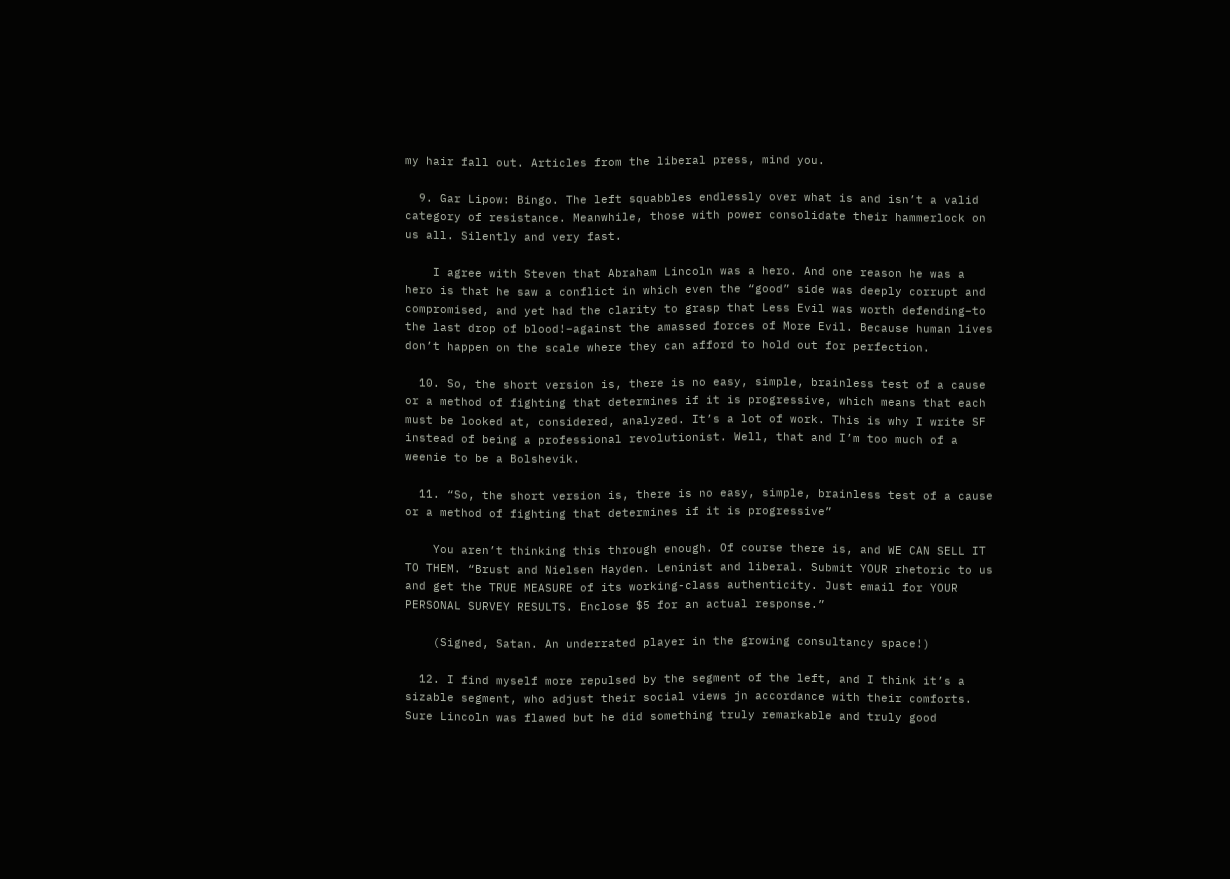my hair fall out. Articles from the liberal press, mind you.

  9. Gar Lipow: Bingo. The left squabbles endlessly over what is and isn’t a valid category of resistance. Meanwhile, those with power consolidate their hammerlock on us all. Silently and very fast.

    I agree with Steven that Abraham Lincoln was a hero. And one reason he was a hero is that he saw a conflict in which even the “good” side was deeply corrupt and compromised, and yet had the clarity to grasp that Less Evil was worth defending–to the last drop of blood!–against the amassed forces of More Evil. Because human lives don’t happen on the scale where they can afford to hold out for perfection.

  10. So, the short version is, there is no easy, simple, brainless test of a cause or a method of fighting that determines if it is progressive, which means that each must be looked at, considered, analyzed. It’s a lot of work. This is why I write SF instead of being a professional revolutionist. Well, that and I’m too much of a weenie to be a Bolshevik.

  11. “So, the short version is, there is no easy, simple, brainless test of a cause or a method of fighting that determines if it is progressive”

    You aren’t thinking this through enough. Of course there is, and WE CAN SELL IT TO THEM. “Brust and Nielsen Hayden. Leninist and liberal. Submit YOUR rhetoric to us and get the TRUE MEASURE of its working-class authenticity. Just email for YOUR PERSONAL SURVEY RESULTS. Enclose $5 for an actual response.”

    (Signed, Satan. An underrated player in the growing consultancy space!)

  12. I find myself more repulsed by the segment of the left, and I think it’s a sizable segment, who adjust their social views jn accordance with their comforts. Sure Lincoln was flawed but he did something truly remarkable and truly good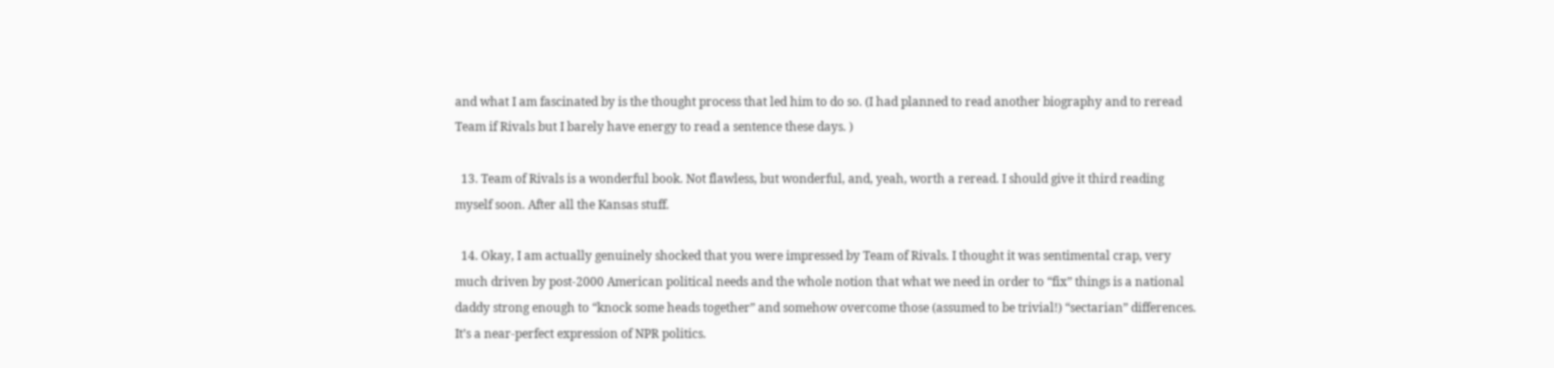and what I am fascinated by is the thought process that led him to do so. (I had planned to read another biography and to reread Team if Rivals but I barely have energy to read a sentence these days. )

  13. Team of Rivals is a wonderful book. Not flawless, but wonderful, and, yeah, worth a reread. I should give it third reading myself soon. After all the Kansas stuff.

  14. Okay, I am actually genuinely shocked that you were impressed by Team of Rivals. I thought it was sentimental crap, very much driven by post-2000 American political needs and the whole notion that what we need in order to “fix” things is a national daddy strong enough to “knock some heads together” and somehow overcome those (assumed to be trivial!) “sectarian” differences. It’s a near-perfect expression of NPR politics.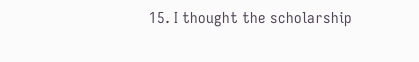15. I thought the scholarship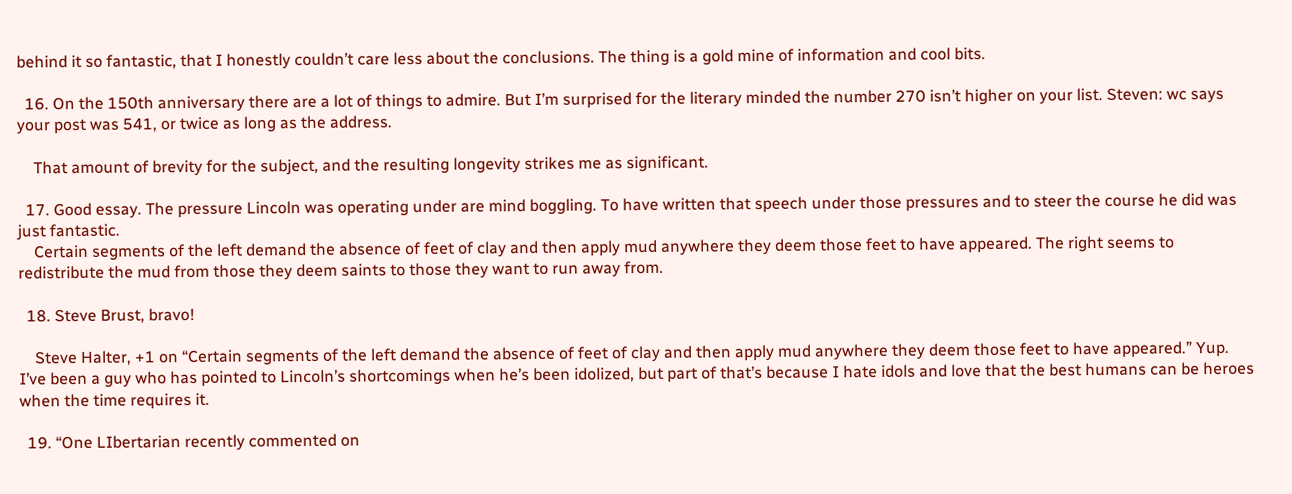behind it so fantastic, that I honestly couldn’t care less about the conclusions. The thing is a gold mine of information and cool bits.

  16. On the 150th anniversary there are a lot of things to admire. But I’m surprised for the literary minded the number 270 isn’t higher on your list. Steven: wc says your post was 541, or twice as long as the address.

    That amount of brevity for the subject, and the resulting longevity strikes me as significant.

  17. Good essay. The pressure Lincoln was operating under are mind boggling. To have written that speech under those pressures and to steer the course he did was just fantastic.
    Certain segments of the left demand the absence of feet of clay and then apply mud anywhere they deem those feet to have appeared. The right seems to redistribute the mud from those they deem saints to those they want to run away from.

  18. Steve Brust, bravo!

    Steve Halter, +1 on “Certain segments of the left demand the absence of feet of clay and then apply mud anywhere they deem those feet to have appeared.” Yup. I’ve been a guy who has pointed to Lincoln’s shortcomings when he’s been idolized, but part of that’s because I hate idols and love that the best humans can be heroes when the time requires it.

  19. “One LIbertarian recently commented on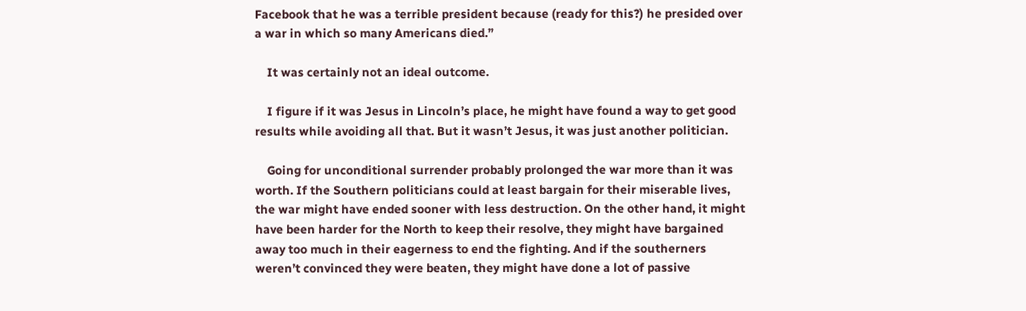Facebook that he was a terrible president because (ready for this?) he presided over a war in which so many Americans died.”

    It was certainly not an ideal outcome.

    I figure if it was Jesus in Lincoln’s place, he might have found a way to get good results while avoiding all that. But it wasn’t Jesus, it was just another politician.

    Going for unconditional surrender probably prolonged the war more than it was worth. If the Southern politicians could at least bargain for their miserable lives, the war might have ended sooner with less destruction. On the other hand, it might have been harder for the North to keep their resolve, they might have bargained away too much in their eagerness to end the fighting. And if the southerners weren’t convinced they were beaten, they might have done a lot of passive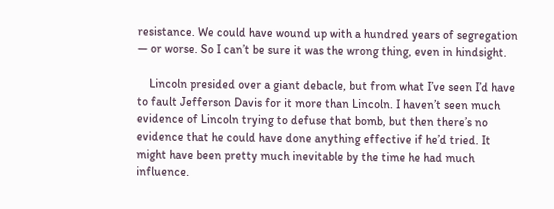resistance. We could have wound up with a hundred years of segregation — or worse. So I can’t be sure it was the wrong thing, even in hindsight.

    Lincoln presided over a giant debacle, but from what I’ve seen I’d have to fault Jefferson Davis for it more than Lincoln. I haven’t seen much evidence of Lincoln trying to defuse that bomb, but then there’s no evidence that he could have done anything effective if he’d tried. It might have been pretty much inevitable by the time he had much influence.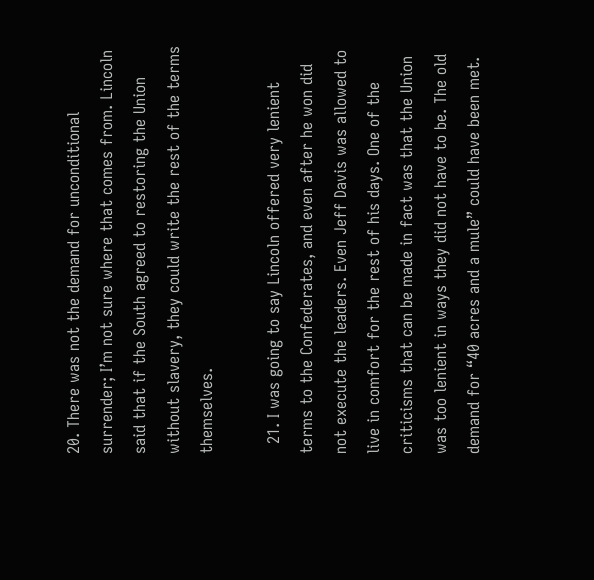20. There was not the demand for unconditional surrender; I’m not sure where that comes from. Lincoln said that if the South agreed to restoring the Union without slavery, they could write the rest of the terms themselves.

  21. I was going to say Lincoln offered very lenient terms to the Confederates, and even after he won did not execute the leaders. Even Jeff Davis was allowed to live in comfort for the rest of his days. One of the criticisms that can be made in fact was that the Union was too lenient in ways they did not have to be. The old demand for “40 acres and a mule” could have been met.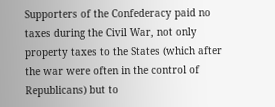Supporters of the Confederacy paid no taxes during the Civil War, not only property taxes to the States (which after the war were often in the control of Republicans) but to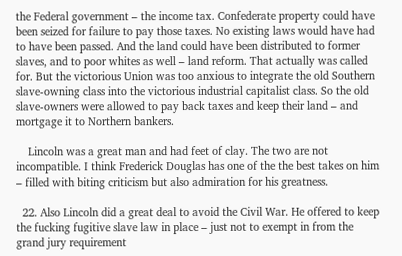the Federal government – the income tax. Confederate property could have been seized for failure to pay those taxes. No existing laws would have had to have been passed. And the land could have been distributed to former slaves, and to poor whites as well – land reform. That actually was called for. But the victorious Union was too anxious to integrate the old Southern slave-owning class into the victorious industrial capitalist class. So the old slave-owners were allowed to pay back taxes and keep their land – and mortgage it to Northern bankers.

    Lincoln was a great man and had feet of clay. The two are not incompatible. I think Frederick Douglas has one of the the best takes on him – filled with biting criticism but also admiration for his greatness.

  22. Also Lincoln did a great deal to avoid the Civil War. He offered to keep the fucking fugitive slave law in place – just not to exempt in from the grand jury requirement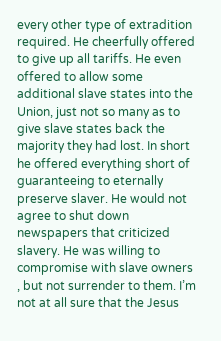every other type of extradition required. He cheerfully offered to give up all tariffs. He even offered to allow some additional slave states into the Union, just not so many as to give slave states back the majority they had lost. In short he offered everything short of guaranteeing to eternally preserve slaver. He would not agree to shut down newspapers that criticized slavery. He was willing to compromise with slave owners , but not surrender to them. I’m not at all sure that the Jesus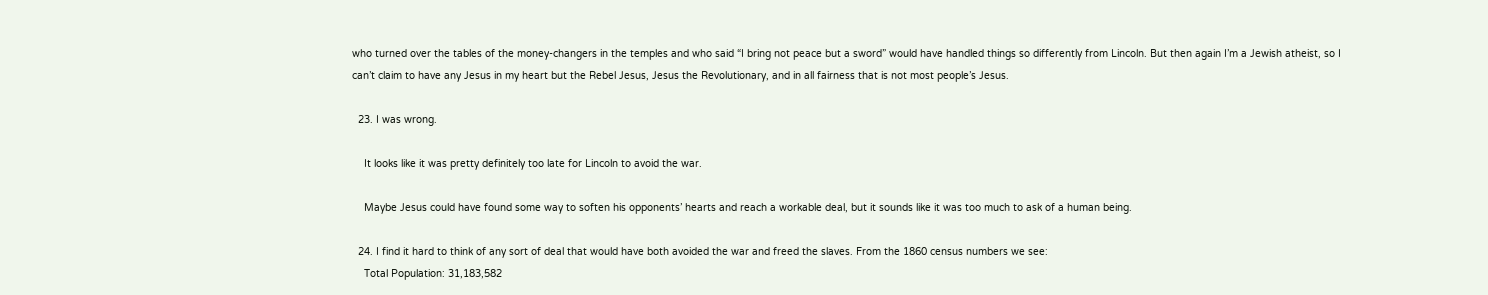who turned over the tables of the money-changers in the temples and who said “I bring not peace but a sword” would have handled things so differently from Lincoln. But then again I’m a Jewish atheist, so I can’t claim to have any Jesus in my heart but the Rebel Jesus, Jesus the Revolutionary, and in all fairness that is not most people’s Jesus.

  23. I was wrong.

    It looks like it was pretty definitely too late for Lincoln to avoid the war.

    Maybe Jesus could have found some way to soften his opponents’ hearts and reach a workable deal, but it sounds like it was too much to ask of a human being.

  24. I find it hard to think of any sort of deal that would have both avoided the war and freed the slaves. From the 1860 census numbers we see:
    Total Population: 31,183,582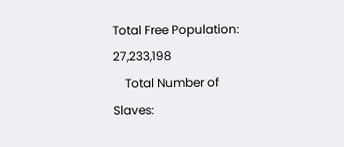Total Free Population: 27,233,198
    Total Number of Slaves: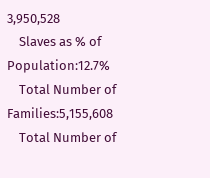3,950,528
    Slaves as % of Population:12.7%
    Total Number of Families:5,155,608
    Total Number of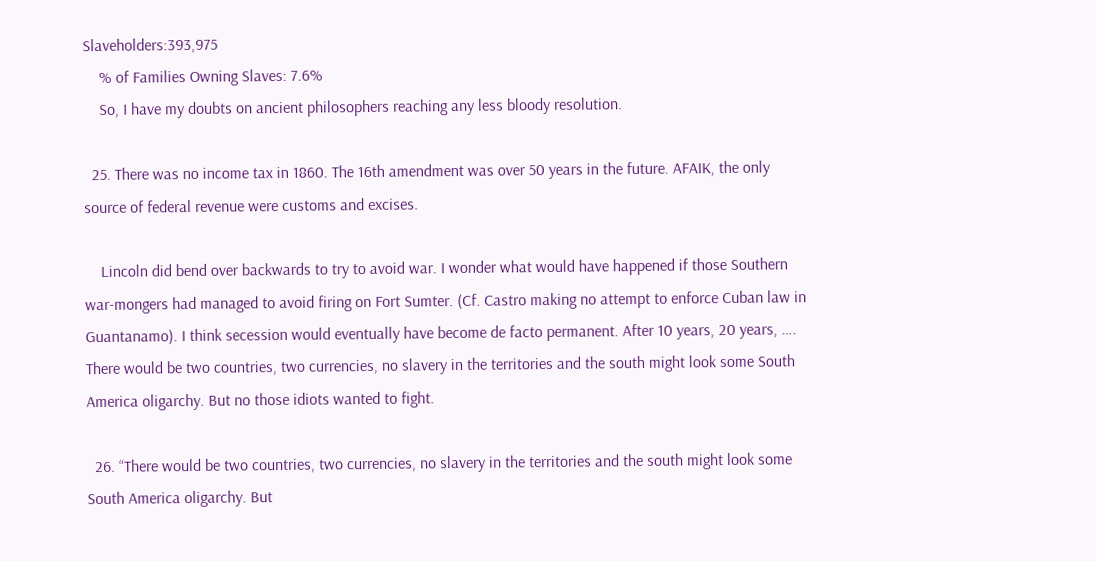Slaveholders:393,975
    % of Families Owning Slaves: 7.6%
    So, I have my doubts on ancient philosophers reaching any less bloody resolution.

  25. There was no income tax in 1860. The 16th amendment was over 50 years in the future. AFAIK, the only source of federal revenue were customs and excises.

    Lincoln did bend over backwards to try to avoid war. I wonder what would have happened if those Southern war-mongers had managed to avoid firing on Fort Sumter. (Cf. Castro making no attempt to enforce Cuban law in Guantanamo). I think secession would eventually have become de facto permanent. After 10 years, 20 years, …. There would be two countries, two currencies, no slavery in the territories and the south might look some South America oligarchy. But no those idiots wanted to fight.

  26. “There would be two countries, two currencies, no slavery in the territories and the south might look some South America oligarchy. But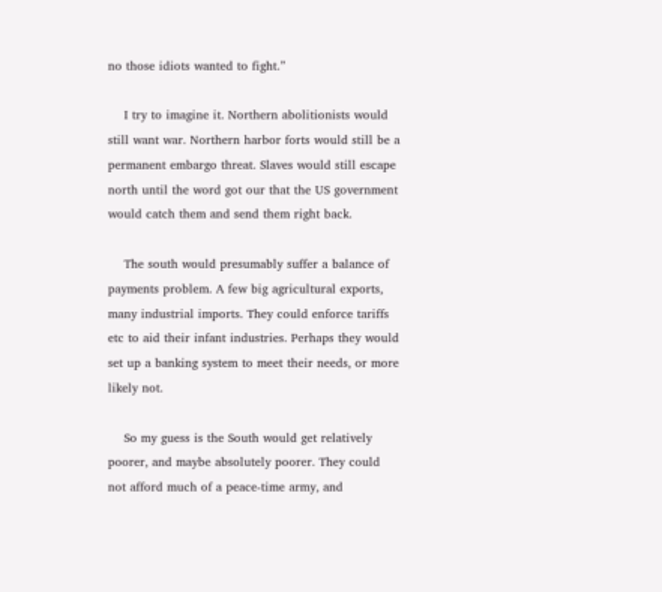no those idiots wanted to fight.”

    I try to imagine it. Northern abolitionists would still want war. Northern harbor forts would still be a permanent embargo threat. Slaves would still escape north until the word got our that the US government would catch them and send them right back.

    The south would presumably suffer a balance of payments problem. A few big agricultural exports, many industrial imports. They could enforce tariffs etc to aid their infant industries. Perhaps they would set up a banking system to meet their needs, or more likely not.

    So my guess is the South would get relatively poorer, and maybe absolutely poorer. They could not afford much of a peace-time army, and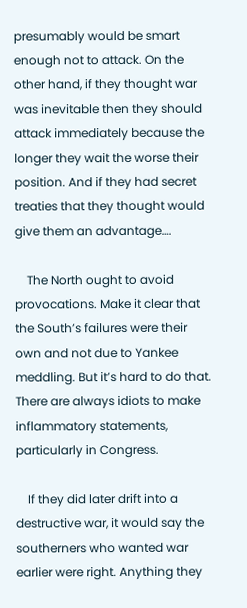presumably would be smart enough not to attack. On the other hand, if they thought war was inevitable then they should attack immediately because the longer they wait the worse their position. And if they had secret treaties that they thought would give them an advantage….

    The North ought to avoid provocations. Make it clear that the South’s failures were their own and not due to Yankee meddling. But it’s hard to do that. There are always idiots to make inflammatory statements, particularly in Congress.

    If they did later drift into a destructive war, it would say the southerners who wanted war earlier were right. Anything they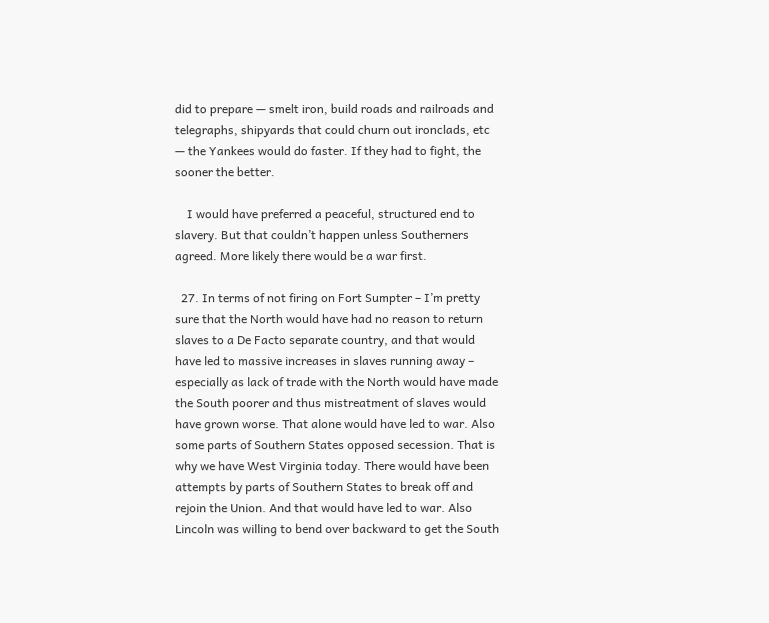did to prepare — smelt iron, build roads and railroads and telegraphs, shipyards that could churn out ironclads, etc — the Yankees would do faster. If they had to fight, the sooner the better.

    I would have preferred a peaceful, structured end to slavery. But that couldn’t happen unless Southerners agreed. More likely there would be a war first.

  27. In terms of not firing on Fort Sumpter – I’m pretty sure that the North would have had no reason to return slaves to a De Facto separate country, and that would have led to massive increases in slaves running away – especially as lack of trade with the North would have made the South poorer and thus mistreatment of slaves would have grown worse. That alone would have led to war. Also some parts of Southern States opposed secession. That is why we have West Virginia today. There would have been attempts by parts of Southern States to break off and rejoin the Union. And that would have led to war. Also Lincoln was willing to bend over backward to get the South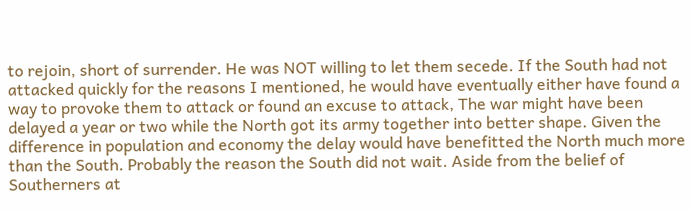to rejoin, short of surrender. He was NOT willing to let them secede. If the South had not attacked quickly for the reasons I mentioned, he would have eventually either have found a way to provoke them to attack or found an excuse to attack, The war might have been delayed a year or two while the North got its army together into better shape. Given the difference in population and economy the delay would have benefitted the North much more than the South. Probably the reason the South did not wait. Aside from the belief of Southerners at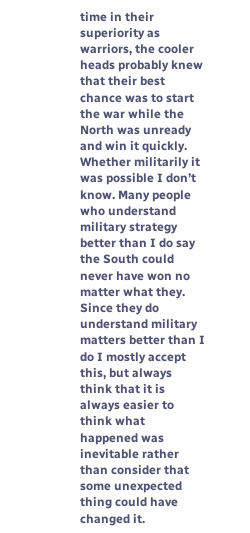time in their superiority as warriors, the cooler heads probably knew that their best chance was to start the war while the North was unready and win it quickly. Whether militarily it was possible I don’t know. Many people who understand military strategy better than I do say the South could never have won no matter what they. Since they do understand military matters better than I do I mostly accept this, but always think that it is always easier to think what happened was inevitable rather than consider that some unexpected thing could have changed it.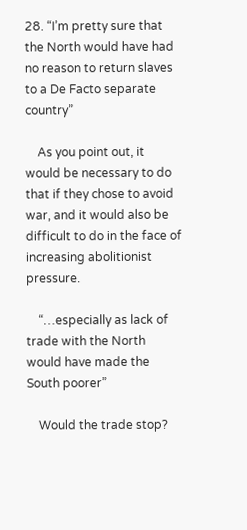28. “I’m pretty sure that the North would have had no reason to return slaves to a De Facto separate country”

    As you point out, it would be necessary to do that if they chose to avoid war, and it would also be difficult to do in the face of increasing abolitionist pressure.

    “…especially as lack of trade with the North would have made the South poorer”

    Would the trade stop?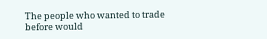The people who wanted to trade before would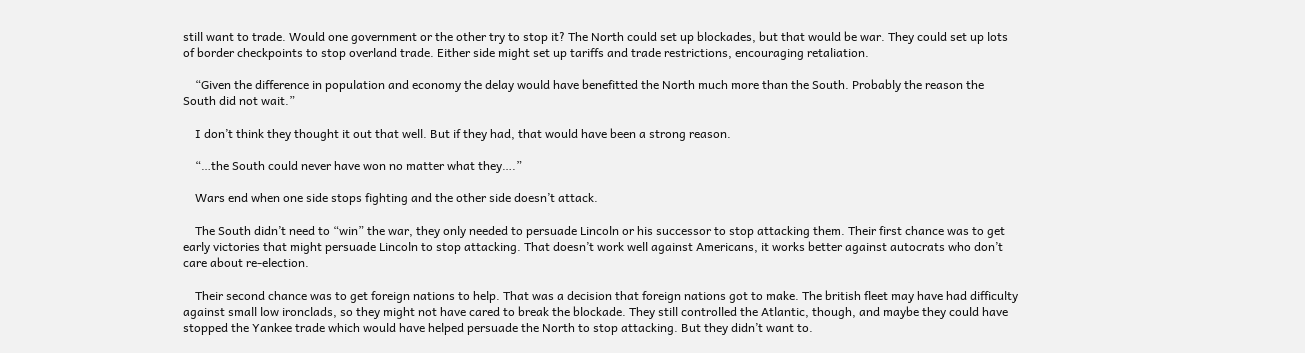still want to trade. Would one government or the other try to stop it? The North could set up blockades, but that would be war. They could set up lots of border checkpoints to stop overland trade. Either side might set up tariffs and trade restrictions, encouraging retaliation.

    “Given the difference in population and economy the delay would have benefitted the North much more than the South. Probably the reason the South did not wait.”

    I don’t think they thought it out that well. But if they had, that would have been a strong reason.

    “…the South could never have won no matter what they….”

    Wars end when one side stops fighting and the other side doesn’t attack.

    The South didn’t need to “win” the war, they only needed to persuade Lincoln or his successor to stop attacking them. Their first chance was to get early victories that might persuade Lincoln to stop attacking. That doesn’t work well against Americans, it works better against autocrats who don’t care about re-election.

    Their second chance was to get foreign nations to help. That was a decision that foreign nations got to make. The british fleet may have had difficulty against small low ironclads, so they might not have cared to break the blockade. They still controlled the Atlantic, though, and maybe they could have stopped the Yankee trade which would have helped persuade the North to stop attacking. But they didn’t want to.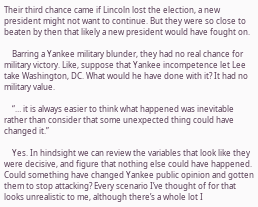Their third chance came if Lincoln lost the election, a new president might not want to continue. But they were so close to beaten by then that likely a new president would have fought on.

    Barring a Yankee military blunder, they had no real chance for military victory. Like, suppose that Yankee incompetence let Lee take Washington, DC. What would he have done with it? It had no military value.

    “… it is always easier to think what happened was inevitable rather than consider that some unexpected thing could have changed it.”

    Yes. In hindsight we can review the variables that look like they were decisive, and figure that nothing else could have happened. Could something have changed Yankee public opinion and gotten them to stop attacking? Every scenario I’ve thought of for that looks unrealistic to me, although there’s a whole lot I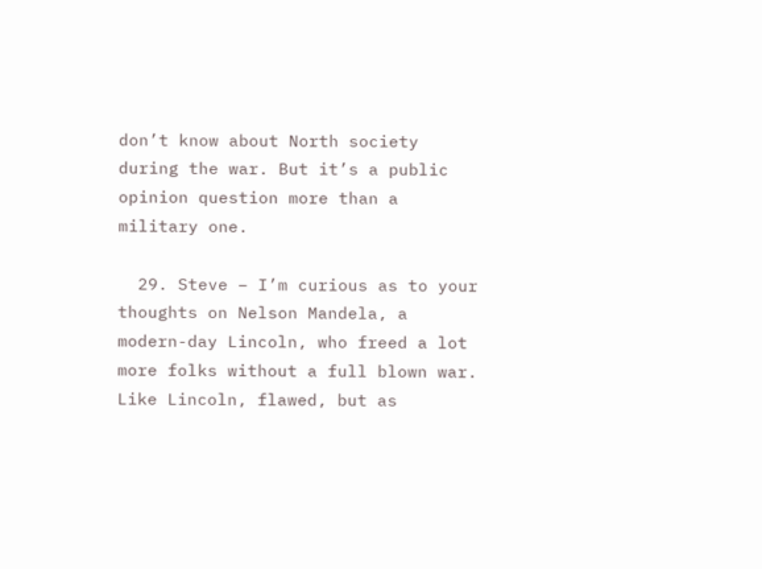don’t know about North society during the war. But it’s a public opinion question more than a military one.

  29. Steve – I’m curious as to your thoughts on Nelson Mandela, a modern-day Lincoln, who freed a lot more folks without a full blown war. Like Lincoln, flawed, but as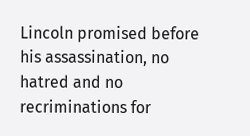Lincoln promised before his assassination, no hatred and no recriminations for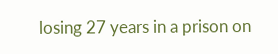losing 27 years in a prison on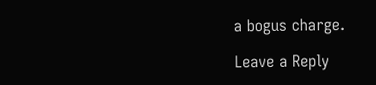a bogus charge.

Leave a Reply